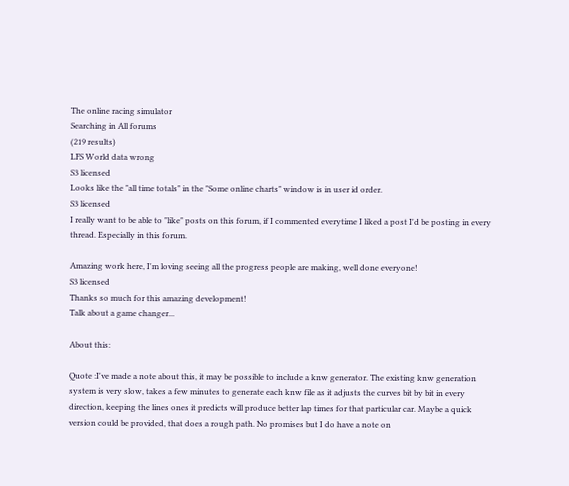The online racing simulator
Searching in All forums
(219 results)
LFS World data wrong
S3 licensed
Looks like the "all time totals" in the "Some online charts" window is in user id order.
S3 licensed
I really want to be able to "like" posts on this forum, if I commented everytime I liked a post I'd be posting in every thread. Especially in this forum.

Amazing work here, I'm loving seeing all the progress people are making, well done everyone!
S3 licensed
Thanks so much for this amazing development!
Talk about a game changer...

About this:

Quote :I've made a note about this, it may be possible to include a knw generator. The existing knw generation system is very slow, takes a few minutes to generate each knw file as it adjusts the curves bit by bit in every direction, keeping the lines ones it predicts will produce better lap times for that particular car. Maybe a quick version could be provided, that does a rough path. No promises but I do have a note on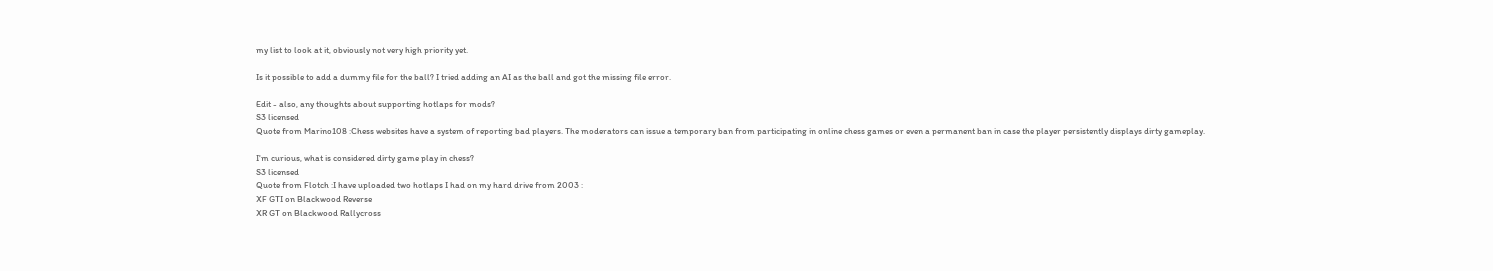my list to look at it, obviously not very high priority yet.

Is it possible to add a dummy file for the ball? I tried adding an AI as the ball and got the missing file error.

Edit - also, any thoughts about supporting hotlaps for mods?
S3 licensed
Quote from Marino108 :Chess websites have a system of reporting bad players. The moderators can issue a temporary ban from participating in online chess games or even a permanent ban in case the player persistently displays dirty gameplay.

I'm curious, what is considered dirty game play in chess?
S3 licensed
Quote from Flotch :I have uploaded two hotlaps I had on my hard drive from 2003 :
XF GTI on Blackwood Reverse
XR GT on Blackwood Rallycross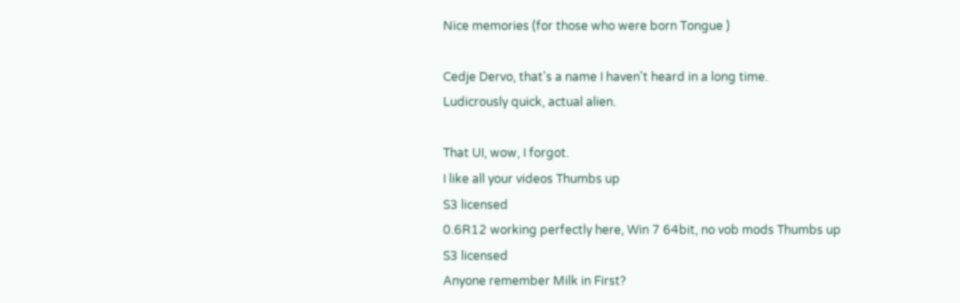Nice memories (for those who were born Tongue )

Cedje Dervo, that's a name I haven't heard in a long time.
Ludicrously quick, actual alien.

That UI, wow, I forgot.
I like all your videos Thumbs up
S3 licensed
0.6R12 working perfectly here, Win 7 64bit, no vob mods Thumbs up
S3 licensed
Anyone remember Milk in First?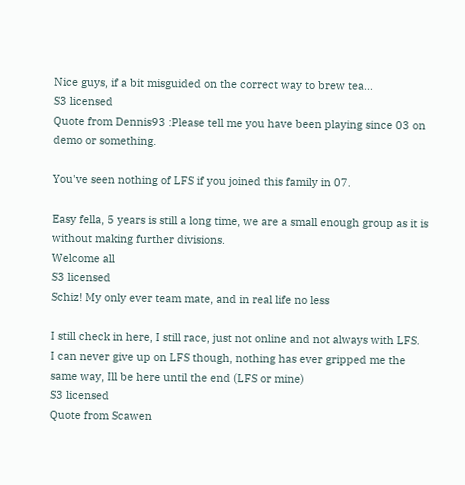Nice guys, if a bit misguided on the correct way to brew tea...
S3 licensed
Quote from Dennis93 :Please tell me you have been playing since 03 on demo or something.

You've seen nothing of LFS if you joined this family in 07.

Easy fella, 5 years is still a long time, we are a small enough group as it is without making further divisions.
Welcome all
S3 licensed
Schiz! My only ever team mate, and in real life no less

I still check in here, I still race, just not online and not always with LFS.
I can never give up on LFS though, nothing has ever gripped me the same way, Ill be here until the end (LFS or mine)
S3 licensed
Quote from Scawen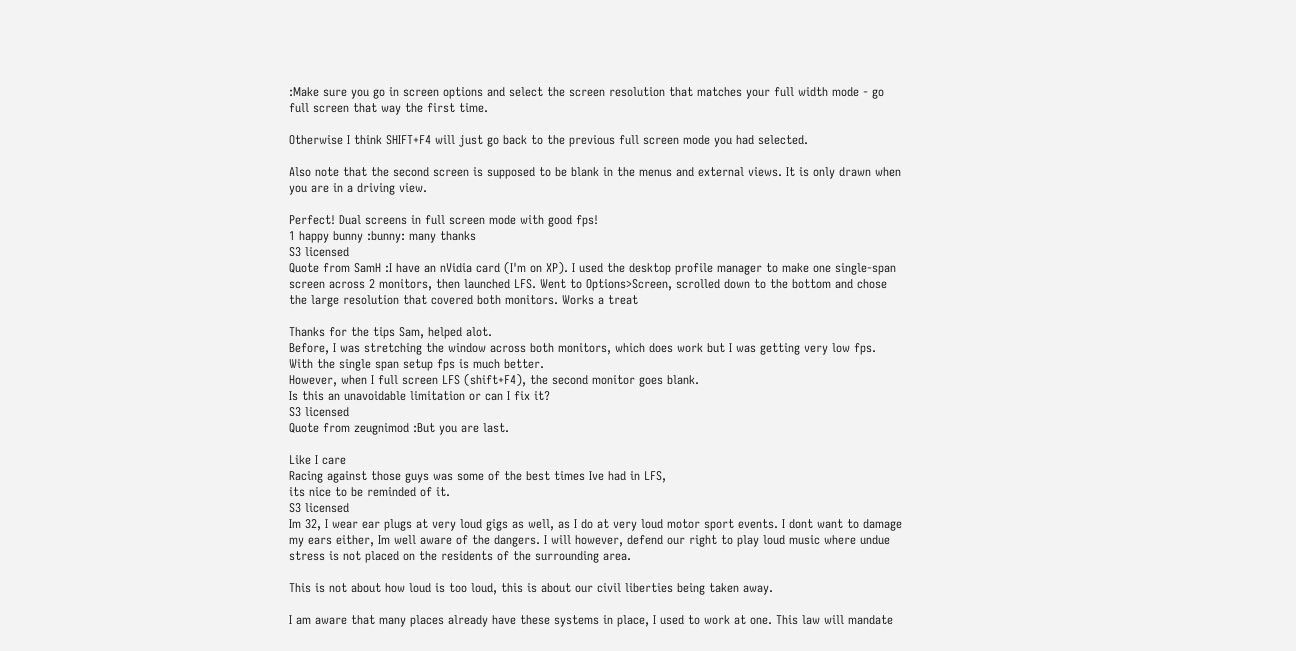:Make sure you go in screen options and select the screen resolution that matches your full width mode - go full screen that way the first time.

Otherwise I think SHIFT+F4 will just go back to the previous full screen mode you had selected.

Also note that the second screen is supposed to be blank in the menus and external views. It is only drawn when you are in a driving view.

Perfect! Dual screens in full screen mode with good fps!
1 happy bunny :bunny: many thanks
S3 licensed
Quote from SamH :I have an nVidia card (I'm on XP). I used the desktop profile manager to make one single-span screen across 2 monitors, then launched LFS. Went to Options>Screen, scrolled down to the bottom and chose the large resolution that covered both monitors. Works a treat

Thanks for the tips Sam, helped alot.
Before, I was stretching the window across both monitors, which does work but I was getting very low fps.
With the single span setup fps is much better.
However, when I full screen LFS (shift+F4), the second monitor goes blank.
Is this an unavoidable limitation or can I fix it?
S3 licensed
Quote from zeugnimod :But you are last.

Like I care
Racing against those guys was some of the best times Ive had in LFS,
its nice to be reminded of it.
S3 licensed
Im 32, I wear ear plugs at very loud gigs as well, as I do at very loud motor sport events. I dont want to damage my ears either, Im well aware of the dangers. I will however, defend our right to play loud music where undue stress is not placed on the residents of the surrounding area.

This is not about how loud is too loud, this is about our civil liberties being taken away.

I am aware that many places already have these systems in place, I used to work at one. This law will mandate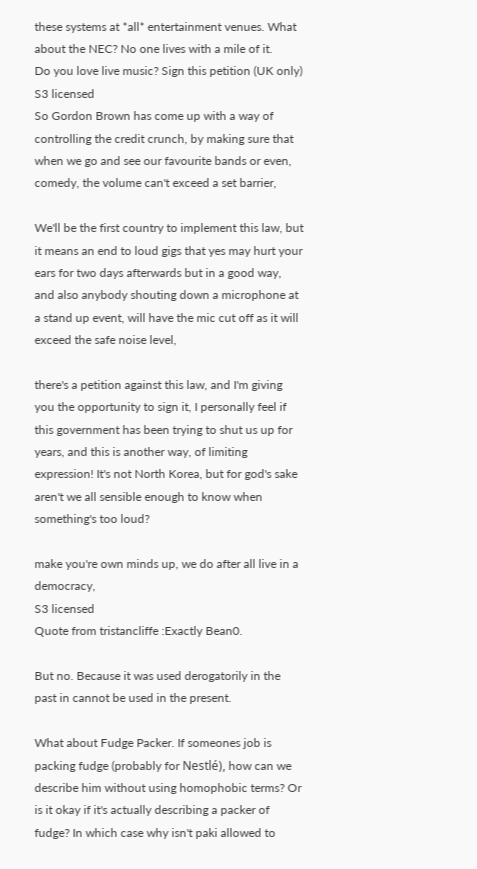these systems at *all* entertainment venues. What about the NEC? No one lives with a mile of it.
Do you love live music? Sign this petition (UK only)
S3 licensed
So Gordon Brown has come up with a way of controlling the credit crunch, by making sure that when we go and see our favourite bands or even, comedy, the volume can't exceed a set barrier,

We'll be the first country to implement this law, but it means an end to loud gigs that yes may hurt your ears for two days afterwards but in a good way, and also anybody shouting down a microphone at a stand up event, will have the mic cut off as it will exceed the safe noise level,

there's a petition against this law, and I'm giving you the opportunity to sign it, I personally feel if this government has been trying to shut us up for years, and this is another way, of limiting expression! It's not North Korea, but for god's sake aren't we all sensible enough to know when something's too loud?

make you're own minds up, we do after all live in a democracy,
S3 licensed
Quote from tristancliffe :Exactly Bean0.

But no. Because it was used derogatorily in the past in cannot be used in the present.

What about Fudge Packer. If someones job is packing fudge (probably for Nestlé), how can we describe him without using homophobic terms? Or is it okay if it's actually describing a packer of fudge? In which case why isn't paki allowed to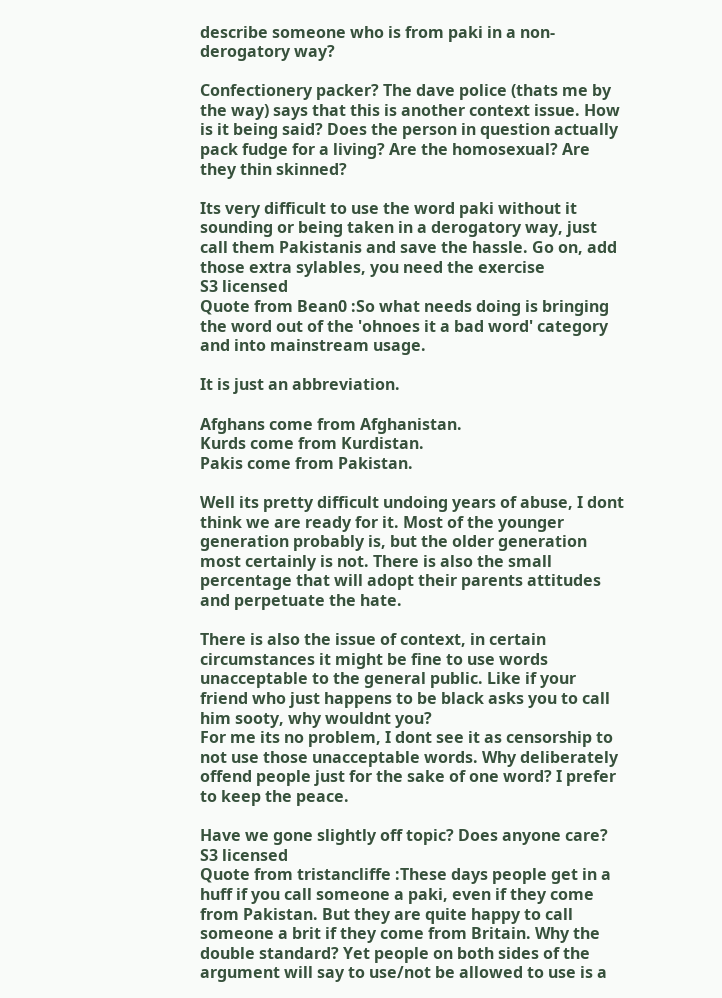describe someone who is from paki in a non-derogatory way?

Confectionery packer? The dave police (thats me by the way) says that this is another context issue. How is it being said? Does the person in question actually pack fudge for a living? Are the homosexual? Are they thin skinned?

Its very difficult to use the word paki without it sounding or being taken in a derogatory way, just call them Pakistanis and save the hassle. Go on, add those extra sylables, you need the exercise
S3 licensed
Quote from Bean0 :So what needs doing is bringing the word out of the 'ohnoes it a bad word' category and into mainstream usage.

It is just an abbreviation.

Afghans come from Afghanistan.
Kurds come from Kurdistan.
Pakis come from Pakistan.

Well its pretty difficult undoing years of abuse, I dont think we are ready for it. Most of the younger generation probably is, but the older generation most certainly is not. There is also the small percentage that will adopt their parents attitudes and perpetuate the hate.

There is also the issue of context, in certain circumstances it might be fine to use words unacceptable to the general public. Like if your friend who just happens to be black asks you to call him sooty, why wouldnt you?
For me its no problem, I dont see it as censorship to not use those unacceptable words. Why deliberately offend people just for the sake of one word? I prefer to keep the peace.

Have we gone slightly off topic? Does anyone care?
S3 licensed
Quote from tristancliffe :These days people get in a huff if you call someone a paki, even if they come from Pakistan. But they are quite happy to call someone a brit if they come from Britain. Why the double standard? Yet people on both sides of the argument will say to use/not be allowed to use is a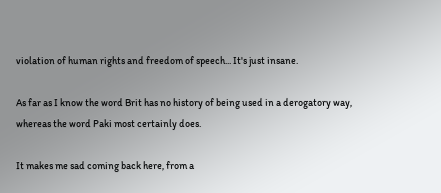violation of human rights and freedom of speech... It's just insane.

As far as I know the word Brit has no history of being used in a derogatory way, whereas the word Paki most certainly does.

It makes me sad coming back here, from a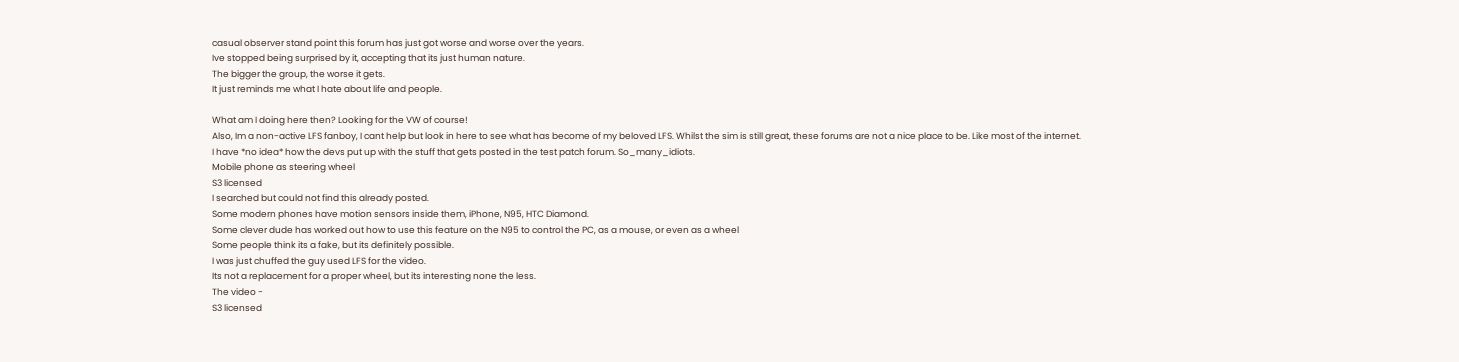casual observer stand point this forum has just got worse and worse over the years.
Ive stopped being surprised by it, accepting that its just human nature.
The bigger the group, the worse it gets.
It just reminds me what I hate about life and people.

What am I doing here then? Looking for the VW of course!
Also, Im a non-active LFS fanboy, I cant help but look in here to see what has become of my beloved LFS. Whilst the sim is still great, these forums are not a nice place to be. Like most of the internet.
I have *no idea* how the devs put up with the stuff that gets posted in the test patch forum. So_many_idiots.
Mobile phone as steering wheel
S3 licensed
I searched but could not find this already posted.
Some modern phones have motion sensors inside them, iPhone, N95, HTC Diamond.
Some clever dude has worked out how to use this feature on the N95 to control the PC, as a mouse, or even as a wheel
Some people think its a fake, but its definitely possible.
I was just chuffed the guy used LFS for the video.
Its not a replacement for a proper wheel, but its interesting none the less.
The video -
S3 licensed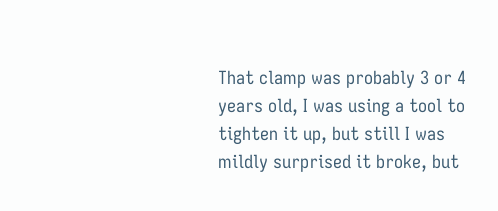That clamp was probably 3 or 4 years old, I was using a tool to tighten it up, but still I was mildly surprised it broke, but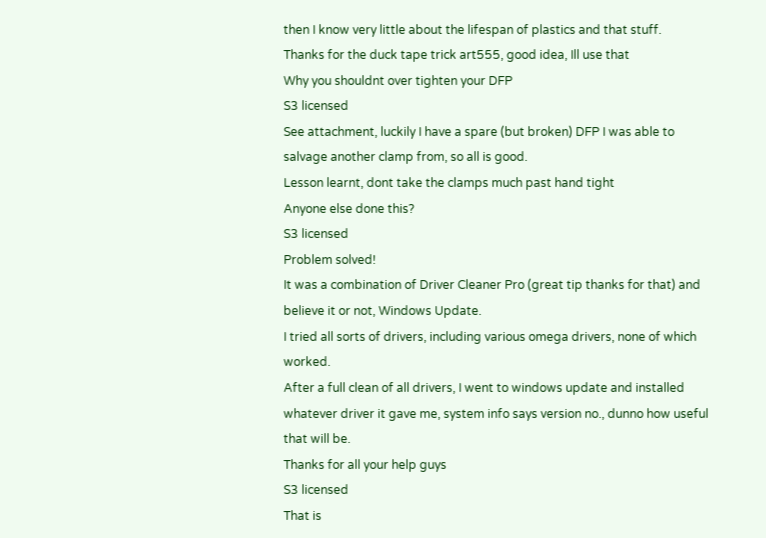then I know very little about the lifespan of plastics and that stuff.
Thanks for the duck tape trick art555, good idea, Ill use that
Why you shouldnt over tighten your DFP
S3 licensed
See attachment, luckily I have a spare (but broken) DFP I was able to salvage another clamp from, so all is good.
Lesson learnt, dont take the clamps much past hand tight
Anyone else done this?
S3 licensed
Problem solved!
It was a combination of Driver Cleaner Pro (great tip thanks for that) and believe it or not, Windows Update.
I tried all sorts of drivers, including various omega drivers, none of which worked.
After a full clean of all drivers, I went to windows update and installed whatever driver it gave me, system info says version no., dunno how useful that will be.
Thanks for all your help guys
S3 licensed
That is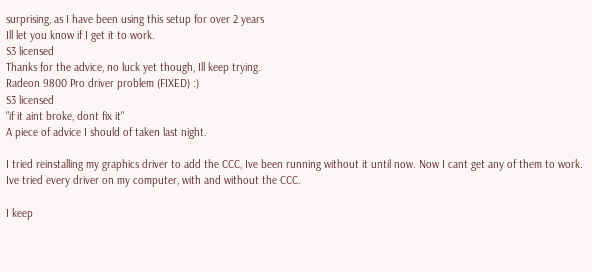surprising, as I have been using this setup for over 2 years
Ill let you know if I get it to work.
S3 licensed
Thanks for the advice, no luck yet though, Ill keep trying.
Radeon 9800 Pro driver problem (FIXED) :)
S3 licensed
"if it aint broke, dont fix it"
A piece of advice I should of taken last night.

I tried reinstalling my graphics driver to add the CCC, Ive been running without it until now. Now I cant get any of them to work.
Ive tried every driver on my computer, with and without the CCC.

I keep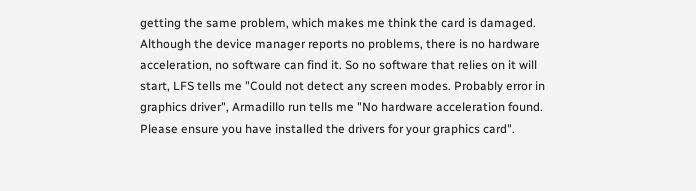getting the same problem, which makes me think the card is damaged.
Although the device manager reports no problems, there is no hardware acceleration, no software can find it. So no software that relies on it will start, LFS tells me "Could not detect any screen modes. Probably error in graphics driver", Armadillo run tells me "No hardware acceleration found. Please ensure you have installed the drivers for your graphics card".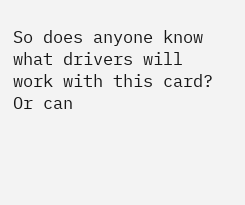So does anyone know what drivers will work with this card?
Or can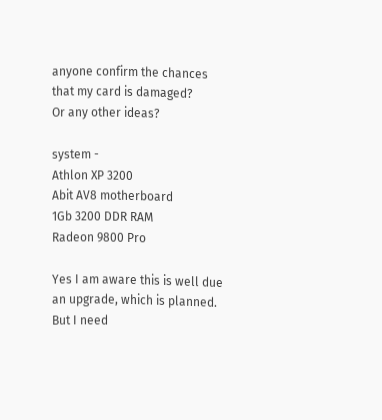anyone confirm the chances that my card is damaged?
Or any other ideas?

system -
Athlon XP 3200
Abit AV8 motherboard
1Gb 3200 DDR RAM
Radeon 9800 Pro

Yes I am aware this is well due an upgrade, which is planned.
But I need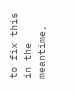to fix this in the meantime,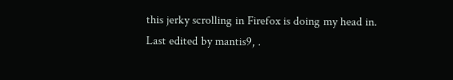this jerky scrolling in Firefox is doing my head in.
Last edited by mantis9, .